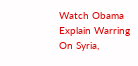Watch Obama Explain Warring On Syria,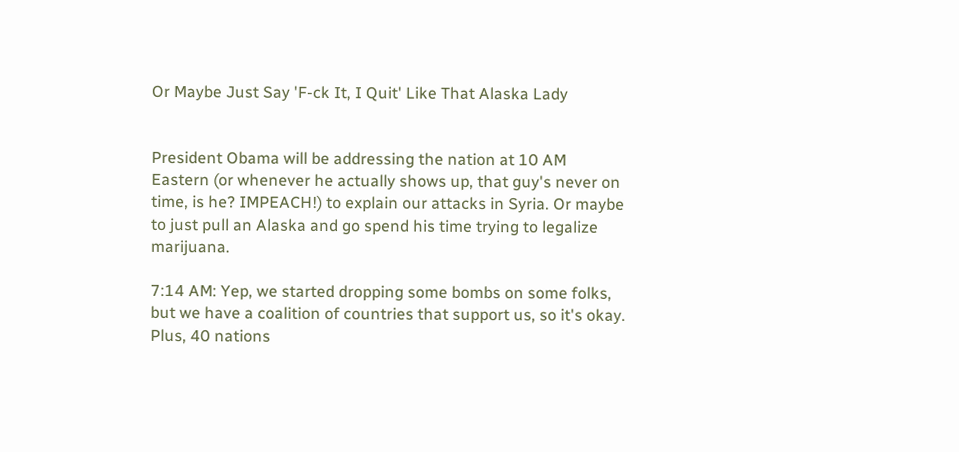Or Maybe Just Say 'F-ck It, I Quit' Like That Alaska Lady


President Obama will be addressing the nation at 10 AM Eastern (or whenever he actually shows up, that guy's never on time, is he? IMPEACH!) to explain our attacks in Syria. Or maybe to just pull an Alaska and go spend his time trying to legalize marijuana.

7:14 AM: Yep, we started dropping some bombs on some folks, but we have a coalition of countries that support us, so it's okay. Plus, 40 nations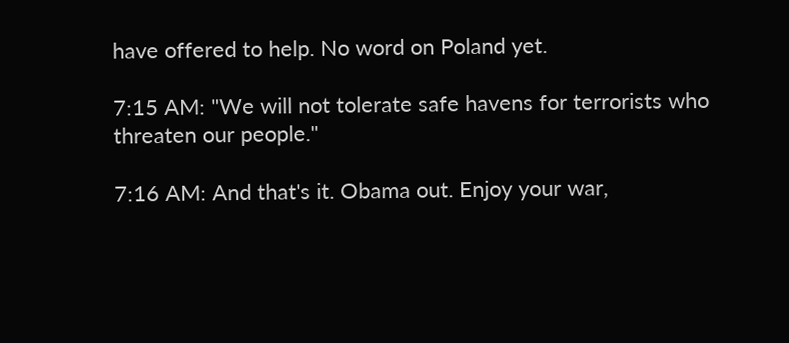have offered to help. No word on Poland yet.

7:15 AM: "We will not tolerate safe havens for terrorists who threaten our people."

7:16 AM: And that's it. Obama out. Enjoy your war,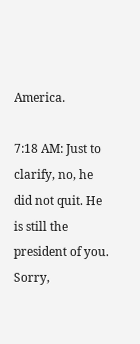America.

7:18 AM: Just to clarify, no, he did not quit. He is still the president of you. Sorry,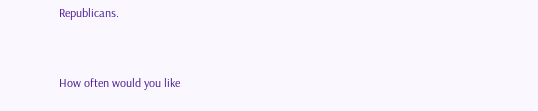Republicans.


How often would you like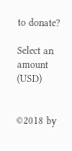to donate?

Select an amount (USD)


©2018 by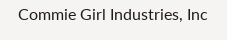Commie Girl Industries, Inc